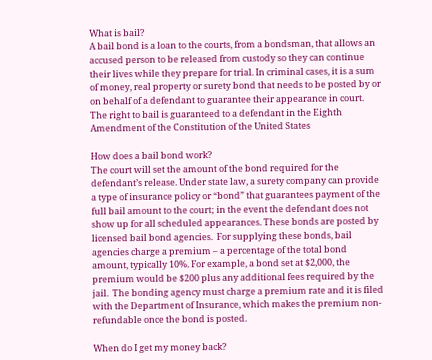What is bail?
A bail bond is a loan to the courts, from a bondsman, that allows an accused person to be released from custody so they can continue their lives while they prepare for trial. In criminal cases, it is a sum of money, real property or surety bond that needs to be posted by or on behalf of a defendant to guarantee their appearance in court. The right to bail is guaranteed to a defendant in the Eighth Amendment of the Constitution of the United States

How does a bail bond work?
The court will set the amount of the bond required for the defendant’s release. Under state law, a surety company can provide a type of insurance policy or “bond” that guarantees payment of the full bail amount to the court; in the event the defendant does not show up for all scheduled appearances. These bonds are posted by licensed bail bond agencies.  For supplying these bonds, bail agencies charge a premium – a percentage of the total bond amount, typically 10%. For example, a bond set at $2,000, the premium would be $200 plus any additional fees required by the jail.  The bonding agency must charge a premium rate and it is filed with the Department of Insurance, which makes the premium non-refundable once the bond is posted.

When do I get my money back?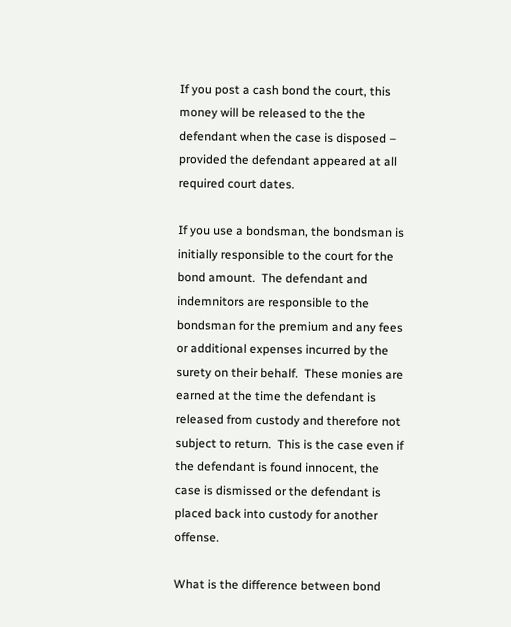If you post a cash bond the court, this money will be released to the the defendant when the case is disposed – provided the defendant appeared at all required court dates.

If you use a bondsman, the bondsman is initially responsible to the court for the bond amount.  The defendant and indemnitors are responsible to the bondsman for the premium and any fees or additional expenses incurred by the surety on their behalf.  These monies are earned at the time the defendant is released from custody and therefore not subject to return.  This is the case even if the defendant is found innocent, the case is dismissed or the defendant is placed back into custody for another offense.

What is the difference between bond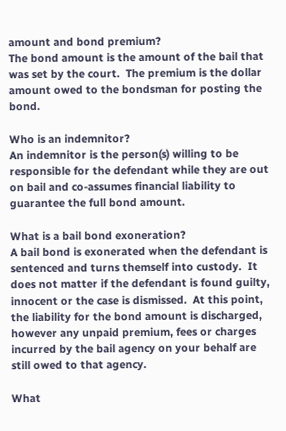amount and bond premium?
The bond amount is the amount of the bail that was set by the court.  The premium is the dollar amount owed to the bondsman for posting the bond.

Who is an indemnitor?
An indemnitor is the person(s) willing to be responsible for the defendant while they are out on bail and co-assumes financial liability to guarantee the full bond amount.

What is a bail bond exoneration?
A bail bond is exonerated when the defendant is sentenced and turns themself into custody.  It does not matter if the defendant is found guilty, innocent or the case is dismissed.  At this point, the liability for the bond amount is discharged, however any unpaid premium, fees or charges incurred by the bail agency on your behalf are still owed to that agency.

What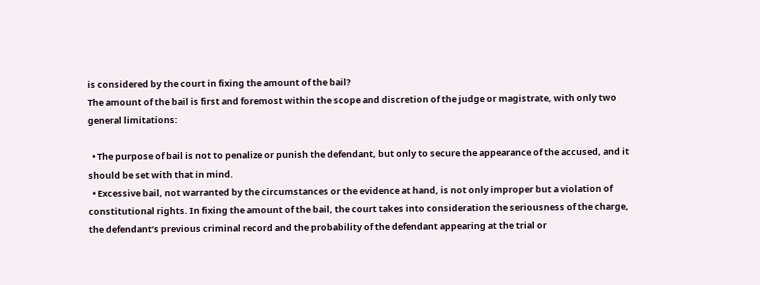is considered by the court in fixing the amount of the bail?
The amount of the bail is first and foremost within the scope and discretion of the judge or magistrate, with only two general limitations:

  • The purpose of bail is not to penalize or punish the defendant, but only to secure the appearance of the accused, and it should be set with that in mind.
  • Excessive bail, not warranted by the circumstances or the evidence at hand, is not only improper but a violation of constitutional rights. In fixing the amount of the bail, the court takes into consideration the seriousness of the charge, the defendant’s previous criminal record and the probability of the defendant appearing at the trial or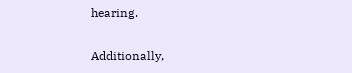hearing.

Additionally,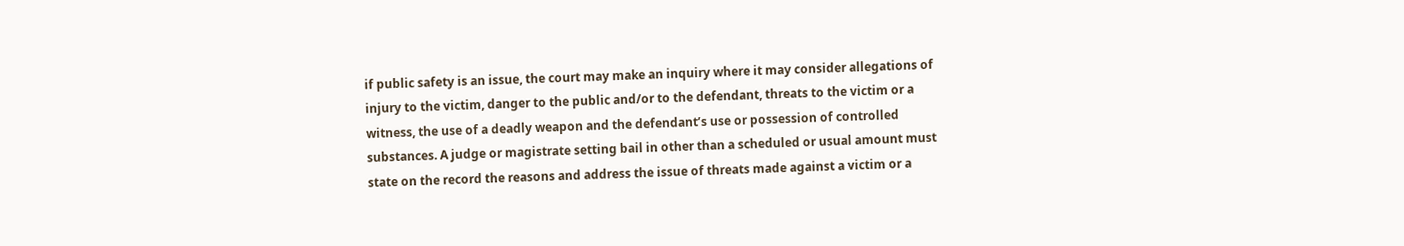if public safety is an issue, the court may make an inquiry where it may consider allegations of injury to the victim, danger to the public and/or to the defendant, threats to the victim or a witness, the use of a deadly weapon and the defendant’s use or possession of controlled substances. A judge or magistrate setting bail in other than a scheduled or usual amount must state on the record the reasons and address the issue of threats made against a victim or a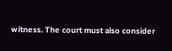witness. The court must also consider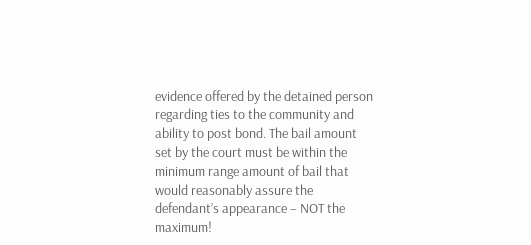evidence offered by the detained person regarding ties to the community and ability to post bond. The bail amount set by the court must be within the minimum range amount of bail that would reasonably assure the defendant’s appearance – NOT the maximum!